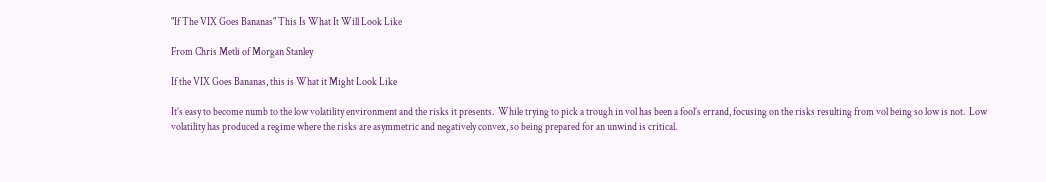"If The VIX Goes Bananas" This Is What It Will Look Like

From Chris Metli of Morgan Stanley

If the VIX Goes Bananas, this is What it Might Look Like

It’s easy to become numb to the low volatility environment and the risks it presents.  While trying to pick a trough in vol has been a fool’s errand, focusing on the risks resulting from vol being so low is not.  Low volatility has produced a regime where the risks are asymmetric and negatively convex, so being prepared for an unwind is critical.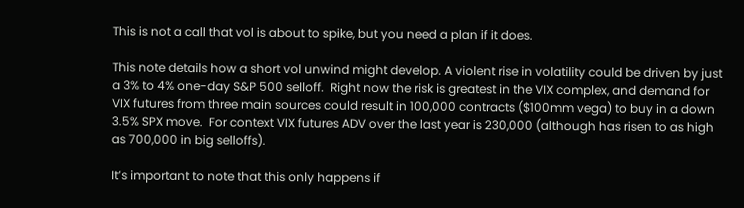This is not a call that vol is about to spike, but you need a plan if it does.

This note details how a short vol unwind might develop. A violent rise in volatility could be driven by just a 3% to 4% one-day S&P 500 selloff.  Right now the risk is greatest in the VIX complex, and demand for VIX futures from three main sources could result in 100,000 contracts ($100mm vega) to buy in a down 3.5% SPX move.  For context VIX futures ADV over the last year is 230,000 (although has risen to as high as 700,000 in big selloffs).

It’s important to note that this only happens if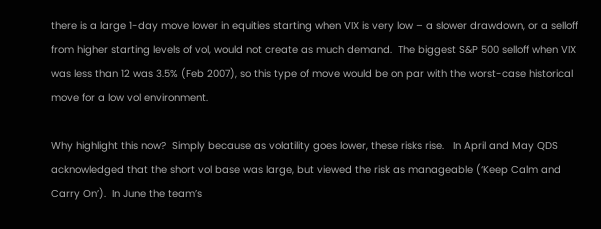there is a large 1-day move lower in equities starting when VIX is very low – a slower drawdown, or a selloff from higher starting levels of vol, would not create as much demand.  The biggest S&P 500 selloff when VIX was less than 12 was 3.5% (Feb 2007), so this type of move would be on par with the worst-case historical move for a low vol environment.

Why highlight this now?  Simply because as volatility goes lower, these risks rise.   In April and May QDS acknowledged that the short vol base was large, but viewed the risk as manageable (‘Keep Calm and Carry On’).  In June the team’s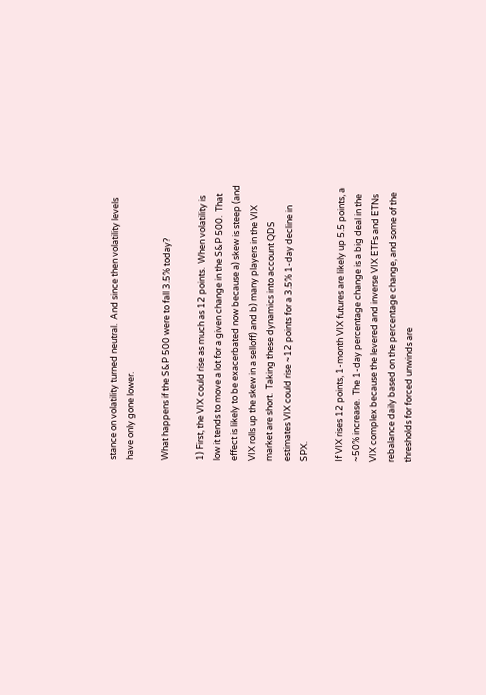stance on volatility turned neutral.  And since then volatility levels have only gone lower.

What happens if the S&P 500 were to fall 3.5% today?

1) First, the VIX could rise as much as 12 points.  When volatility is low it tends to move a lot for a given change in the S&P 500.  That effect is likely to be exacerbated now because a) skew is steep (and VIX rolls up the skew in a selloff) and b) many players in the VIX market are short.  Taking these dynamics into account QDS estimates VIX could rise ~12 points for a 3.5% 1-day decline in SPX.

If VIX rises 12 points, 1-month VIX futures are likely up 5.5 points, a ~50% increase.  The 1-day percentage change is a big deal in the VIX complex because the levered and inverse VIX ETFs and ETNs rebalance daily based on the percentage change, and some of the thresholds for forced unwinds are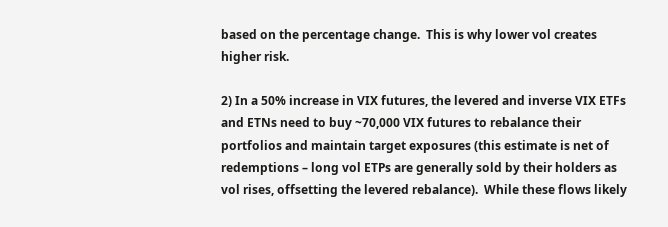based on the percentage change.  This is why lower vol creates higher risk.

2) In a 50% increase in VIX futures, the levered and inverse VIX ETFs and ETNs need to buy ~70,000 VIX futures to rebalance their portfolios and maintain target exposures (this estimate is net of redemptions – long vol ETPs are generally sold by their holders as vol rises, offsetting the levered rebalance).  While these flows likely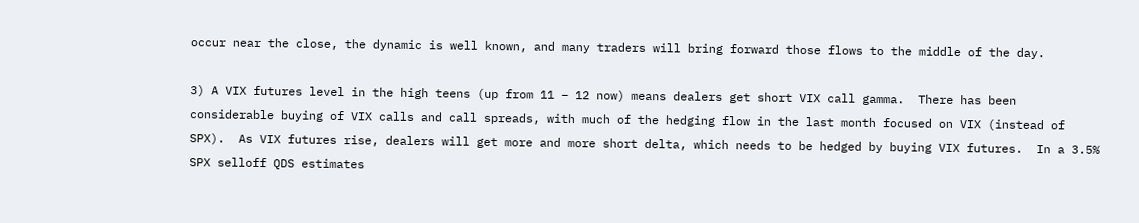occur near the close, the dynamic is well known, and many traders will bring forward those flows to the middle of the day.

3) A VIX futures level in the high teens (up from 11 – 12 now) means dealers get short VIX call gamma.  There has been considerable buying of VIX calls and call spreads, with much of the hedging flow in the last month focused on VIX (instead of SPX).  As VIX futures rise, dealers will get more and more short delta, which needs to be hedged by buying VIX futures.  In a 3.5% SPX selloff QDS estimates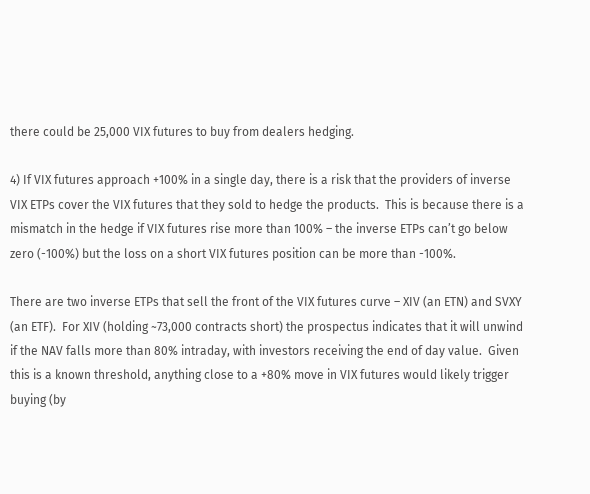there could be 25,000 VIX futures to buy from dealers hedging.

4) If VIX futures approach +100% in a single day, there is a risk that the providers of inverse VIX ETPs cover the VIX futures that they sold to hedge the products.  This is because there is a mismatch in the hedge if VIX futures rise more than 100% – the inverse ETPs can’t go below zero (-100%) but the loss on a short VIX futures position can be more than -100%.

There are two inverse ETPs that sell the front of the VIX futures curve – XIV (an ETN) and SVXY (an ETF).  For XIV (holding ~73,000 contracts short) the prospectus indicates that it will unwind if the NAV falls more than 80% intraday, with investors receiving the end of day value.  Given this is a known threshold, anything close to a +80% move in VIX futures would likely trigger buying (by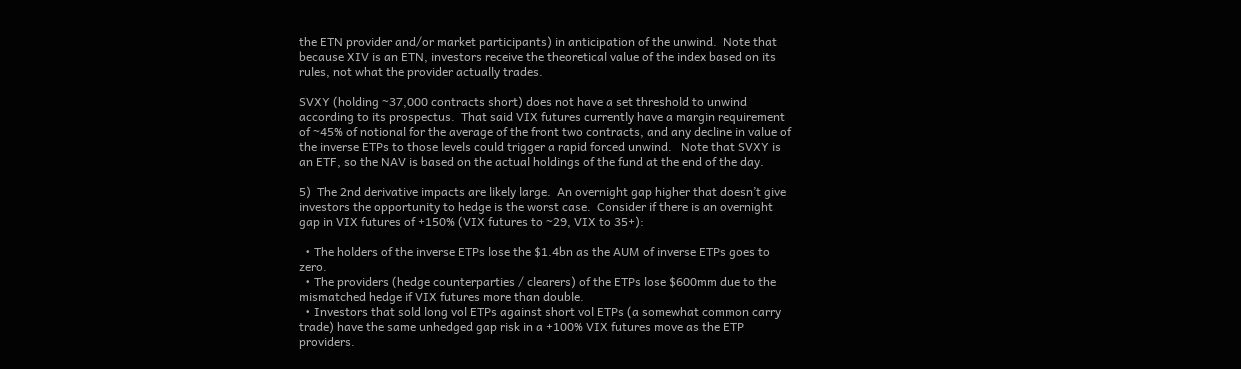the ETN provider and/or market participants) in anticipation of the unwind.  Note that because XIV is an ETN, investors receive the theoretical value of the index based on its rules, not what the provider actually trades.

SVXY (holding ~37,000 contracts short) does not have a set threshold to unwind according to its prospectus.  That said VIX futures currently have a margin requirement of ~45% of notional for the average of the front two contracts, and any decline in value of the inverse ETPs to those levels could trigger a rapid forced unwind.   Note that SVXY is an ETF, so the NAV is based on the actual holdings of the fund at the end of the day.

5)  The 2nd derivative impacts are likely large.  An overnight gap higher that doesn’t give investors the opportunity to hedge is the worst case.  Consider if there is an overnight gap in VIX futures of +150% (VIX futures to ~29, VIX to 35+):

  • The holders of the inverse ETPs lose the $1.4bn as the AUM of inverse ETPs goes to zero.
  • The providers (hedge counterparties / clearers) of the ETPs lose $600mm due to the mismatched hedge if VIX futures more than double.
  • Investors that sold long vol ETPs against short vol ETPs (a somewhat common carry trade) have the same unhedged gap risk in a +100% VIX futures move as the ETP providers.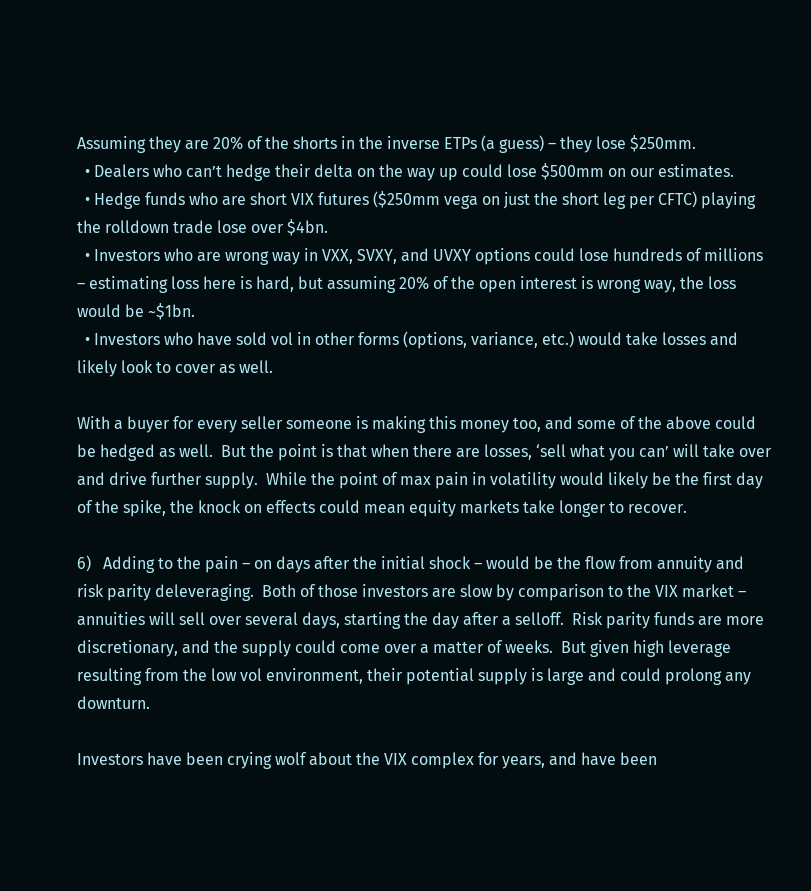Assuming they are 20% of the shorts in the inverse ETPs (a guess) – they lose $250mm.
  • Dealers who can’t hedge their delta on the way up could lose $500mm on our estimates.
  • Hedge funds who are short VIX futures ($250mm vega on just the short leg per CFTC) playing the rolldown trade lose over $4bn.
  • Investors who are wrong way in VXX, SVXY, and UVXY options could lose hundreds of millions – estimating loss here is hard, but assuming 20% of the open interest is wrong way, the loss would be ~$1bn.
  • Investors who have sold vol in other forms (options, variance, etc.) would take losses and likely look to cover as well.

With a buyer for every seller someone is making this money too, and some of the above could be hedged as well.  But the point is that when there are losses, ‘sell what you can’ will take over and drive further supply.  While the point of max pain in volatility would likely be the first day of the spike, the knock on effects could mean equity markets take longer to recover.

6)   Adding to the pain – on days after the initial shock – would be the flow from annuity and risk parity deleveraging.  Both of those investors are slow by comparison to the VIX market – annuities will sell over several days, starting the day after a selloff.  Risk parity funds are more discretionary, and the supply could come over a matter of weeks.  But given high leverage resulting from the low vol environment, their potential supply is large and could prolong any downturn.

Investors have been crying wolf about the VIX complex for years, and have been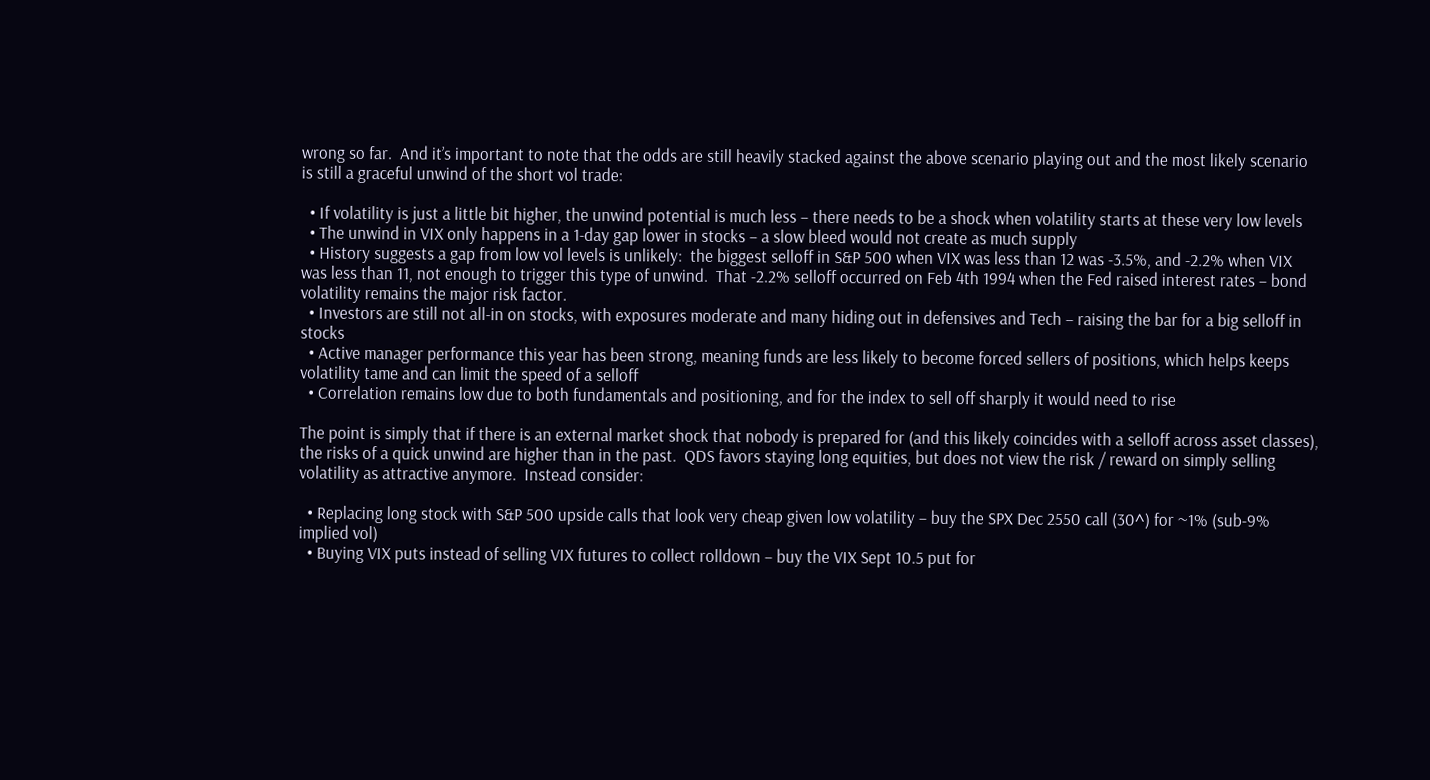wrong so far.  And it’s important to note that the odds are still heavily stacked against the above scenario playing out and the most likely scenario is still a graceful unwind of the short vol trade:

  • If volatility is just a little bit higher, the unwind potential is much less – there needs to be a shock when volatility starts at these very low levels
  • The unwind in VIX only happens in a 1-day gap lower in stocks – a slow bleed would not create as much supply
  • History suggests a gap from low vol levels is unlikely:  the biggest selloff in S&P 500 when VIX was less than 12 was -3.5%, and -2.2% when VIX was less than 11, not enough to trigger this type of unwind.  That -2.2% selloff occurred on Feb 4th 1994 when the Fed raised interest rates – bond volatility remains the major risk factor.
  • Investors are still not all-in on stocks, with exposures moderate and many hiding out in defensives and Tech – raising the bar for a big selloff in stocks
  • Active manager performance this year has been strong, meaning funds are less likely to become forced sellers of positions, which helps keeps volatility tame and can limit the speed of a selloff
  • Correlation remains low due to both fundamentals and positioning, and for the index to sell off sharply it would need to rise

The point is simply that if there is an external market shock that nobody is prepared for (and this likely coincides with a selloff across asset classes), the risks of a quick unwind are higher than in the past.  QDS favors staying long equities, but does not view the risk / reward on simply selling volatility as attractive anymore.  Instead consider:

  • Replacing long stock with S&P 500 upside calls that look very cheap given low volatility – buy the SPX Dec 2550 call (30^) for ~1% (sub-9% implied vol)
  • Buying VIX puts instead of selling VIX futures to collect rolldown – buy the VIX Sept 10.5 put for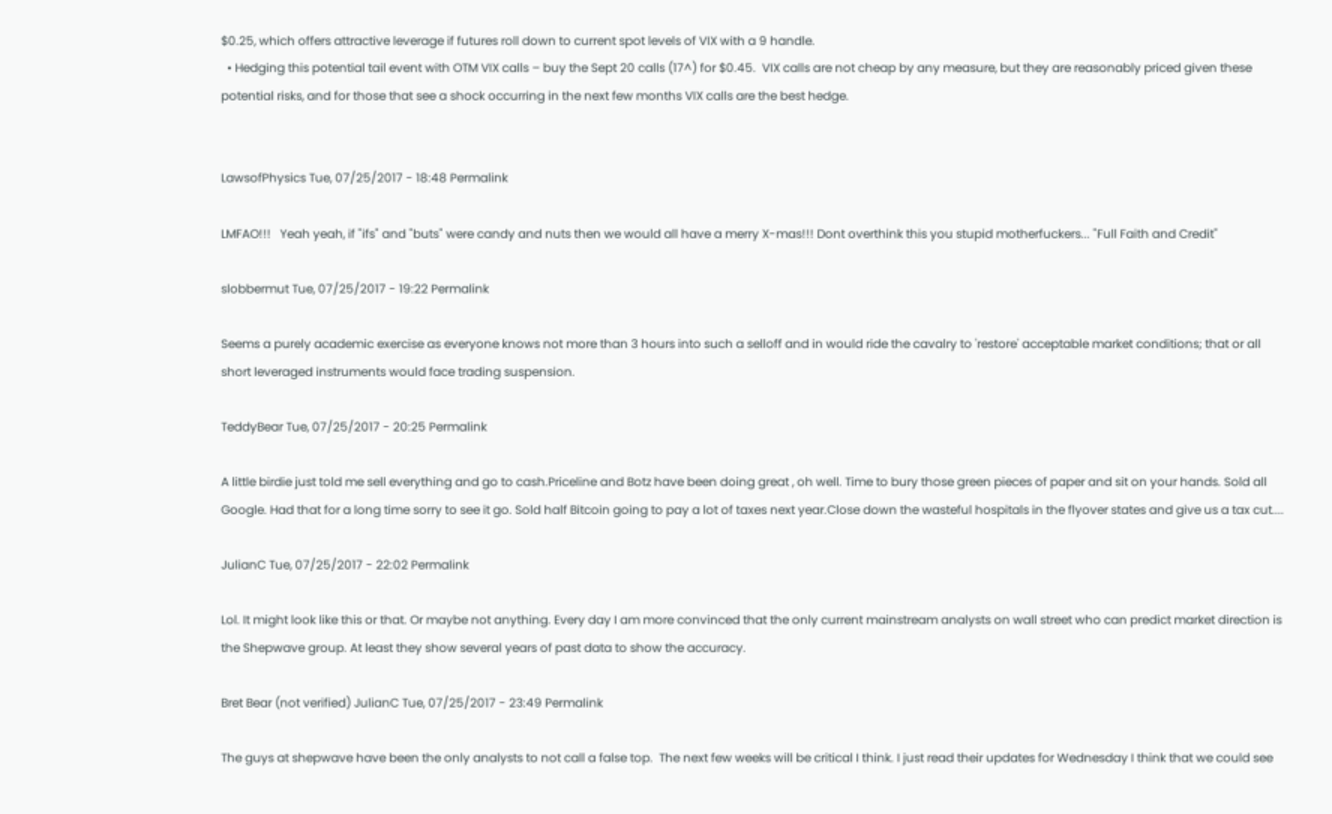$0.25, which offers attractive leverage if futures roll down to current spot levels of VIX with a 9 handle.
  • Hedging this potential tail event with OTM VIX calls – buy the Sept 20 calls (17^) for $0.45.  VIX calls are not cheap by any measure, but they are reasonably priced given these potential risks, and for those that see a shock occurring in the next few months VIX calls are the best hedge.


LawsofPhysics Tue, 07/25/2017 - 18:48 Permalink

LMFAO!!!   Yeah yeah, if "ifs" and "buts" were candy and nuts then we would all have a merry X-mas!!! Dont overthink this you stupid motherfuckers... "Full Faith and Credit"

slobbermut Tue, 07/25/2017 - 19:22 Permalink

Seems a purely academic exercise as everyone knows not more than 3 hours into such a selloff and in would ride the cavalry to 'restore' acceptable market conditions; that or all short leveraged instruments would face trading suspension.

TeddyBear Tue, 07/25/2017 - 20:25 Permalink

A little birdie just told me sell everything and go to cash.Priceline and Botz have been doing great , oh well. Time to bury those green pieces of paper and sit on your hands. Sold all Google. Had that for a long time sorry to see it go. Sold half Bitcoin going to pay a lot of taxes next year.Close down the wasteful hospitals in the flyover states and give us a tax cut....

JulianC Tue, 07/25/2017 - 22:02 Permalink

Lol. It might look like this or that. Or maybe not anything. Every day I am more convinced that the only current mainstream analysts on wall street who can predict market direction is the Shepwave group. At least they show several years of past data to show the accuracy.

Bret Bear (not verified) JulianC Tue, 07/25/2017 - 23:49 Permalink

The guys at shepwave have been the only analysts to not call a false top.  The next few weeks will be critical I think. I just read their updates for Wednesday I think that we could see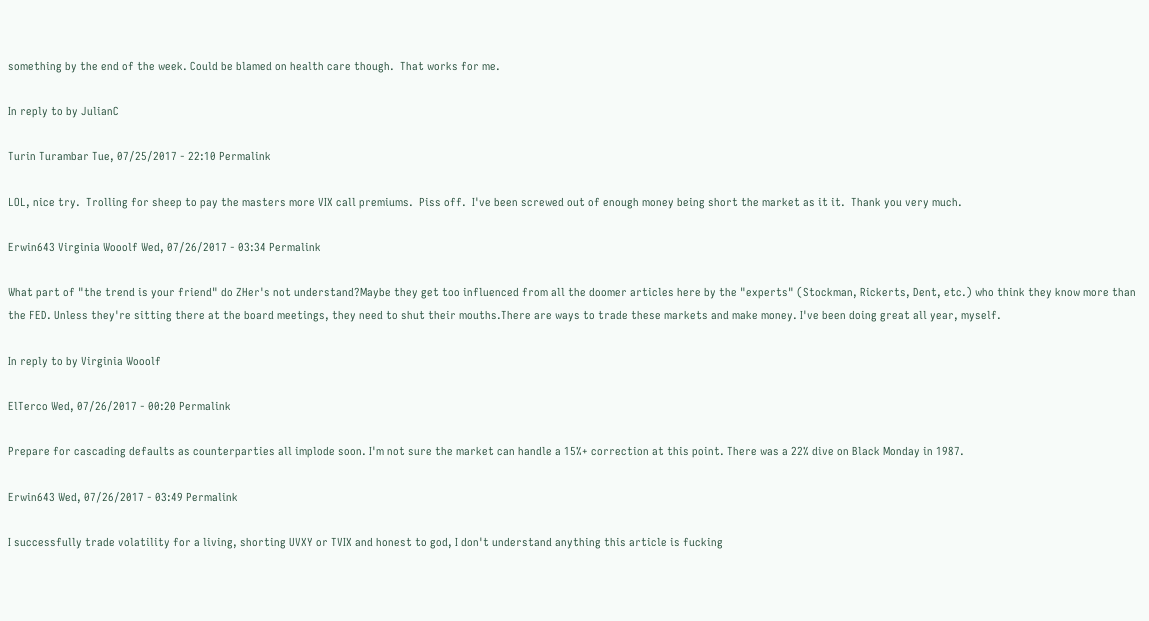something by the end of the week. Could be blamed on health care though.  That works for me.

In reply to by JulianC

Turin Turambar Tue, 07/25/2017 - 22:10 Permalink

LOL, nice try.  Trolling for sheep to pay the masters more VIX call premiums.  Piss off.  I've been screwed out of enough money being short the market as it it.  Thank you very much.

Erwin643 Virginia Wooolf Wed, 07/26/2017 - 03:34 Permalink

What part of "the trend is your friend" do ZHer's not understand?Maybe they get too influenced from all the doomer articles here by the "experts" (Stockman, Rickerts, Dent, etc.) who think they know more than the FED. Unless they're sitting there at the board meetings, they need to shut their mouths.There are ways to trade these markets and make money. I've been doing great all year, myself.

In reply to by Virginia Wooolf

ElTerco Wed, 07/26/2017 - 00:20 Permalink

Prepare for cascading defaults as counterparties all implode soon. I'm not sure the market can handle a 15%+ correction at this point. There was a 22% dive on Black Monday in 1987.

Erwin643 Wed, 07/26/2017 - 03:49 Permalink

I successfully trade volatility for a living, shorting UVXY or TVIX and honest to god, I don't understand anything this article is fucking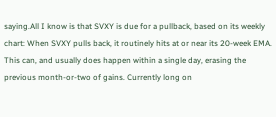saying.All I know is that SVXY is due for a pullback, based on its weekly chart: When SVXY pulls back, it routinely hits at or near its 20-week EMA. This can, and usually does happen within a single day, erasing the previous month-or-two of gains. Currently long on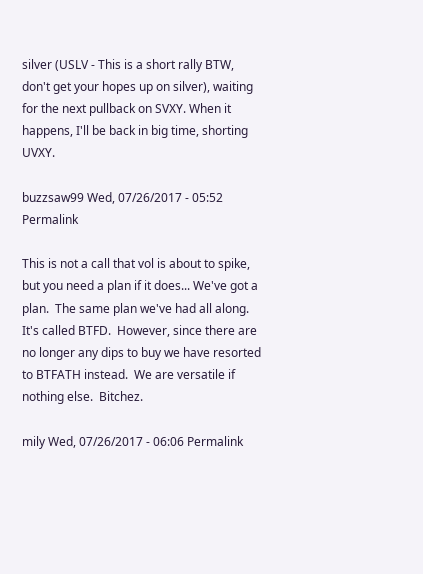silver (USLV - This is a short rally BTW, don't get your hopes up on silver), waiting for the next pullback on SVXY. When it happens, I'll be back in big time, shorting UVXY.

buzzsaw99 Wed, 07/26/2017 - 05:52 Permalink

This is not a call that vol is about to spike, but you need a plan if it does... We've got a plan.  The same plan we've had all along.  It's called BTFD.  However, since there are no longer any dips to buy we have resorted to BTFATH instead.  We are versatile if nothing else.  Bitchez.

mily Wed, 07/26/2017 - 06:06 Permalink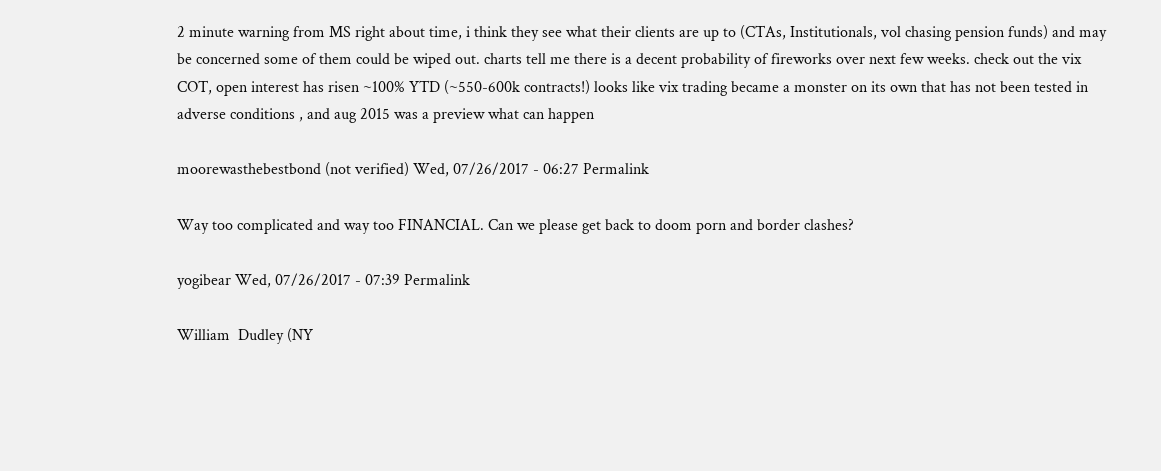2 minute warning from MS right about time, i think they see what their clients are up to (CTAs, Institutionals, vol chasing pension funds) and may be concerned some of them could be wiped out. charts tell me there is a decent probability of fireworks over next few weeks. check out the vix COT, open interest has risen ~100% YTD (~550-600k contracts!) looks like vix trading became a monster on its own that has not been tested in adverse conditions , and aug 2015 was a preview what can happen

moorewasthebestbond (not verified) Wed, 07/26/2017 - 06:27 Permalink

Way too complicated and way too FINANCIAL. Can we please get back to doom porn and border clashes?

yogibear Wed, 07/26/2017 - 07:39 Permalink

William  Dudley (NY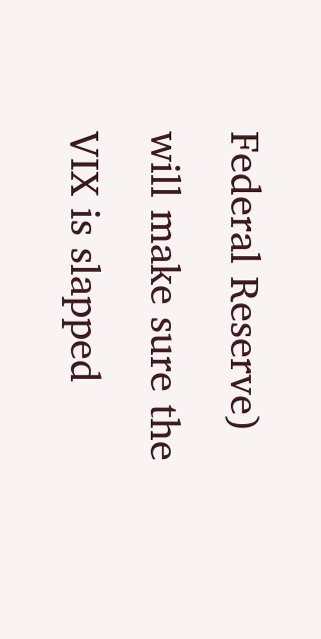Federal Reserve) will make sure the VIX is slapped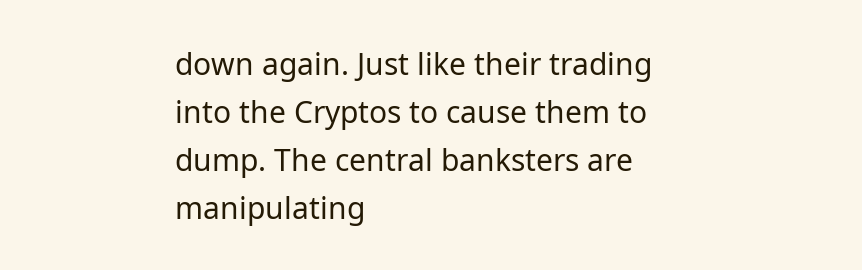down again. Just like their trading into the Cryptos to cause them to dump. The central banksters are manipulating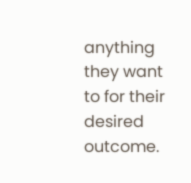anything they want to for their desired outcome.